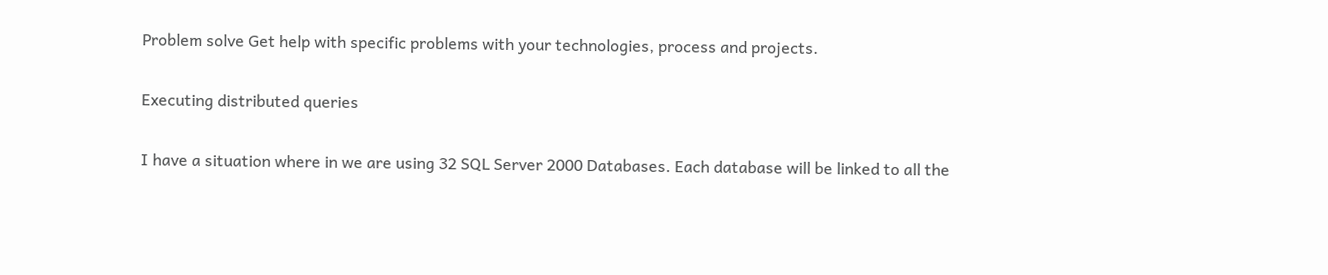Problem solve Get help with specific problems with your technologies, process and projects.

Executing distributed queries

I have a situation where in we are using 32 SQL Server 2000 Databases. Each database will be linked to all the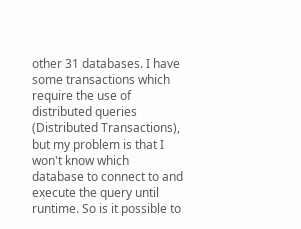other 31 databases. I have some transactions which require the use of distributed queries (Distributed Transactions), but my problem is that I won't know which database to connect to and execute the query until runtime. So is it possible to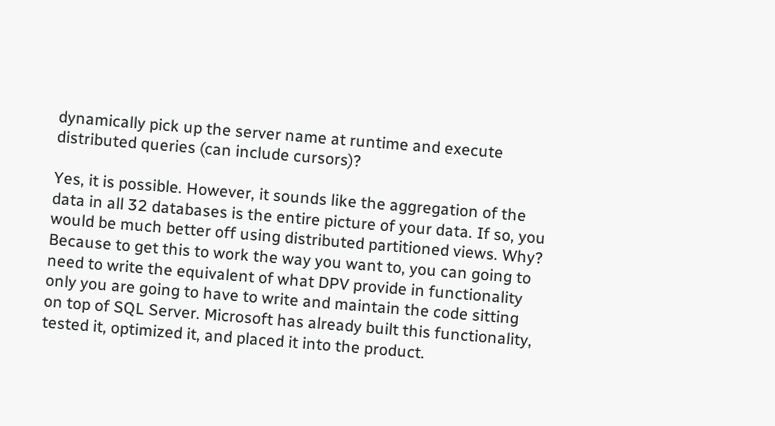dynamically pick up the server name at runtime and execute distributed queries (can include cursors)?

Yes, it is possible. However, it sounds like the aggregation of the data in all 32 databases is the entire picture of your data. If so, you would be much better off using distributed partitioned views. Why? Because to get this to work the way you want to, you can going to need to write the equivalent of what DPV provide in functionality only you are going to have to write and maintain the code sitting on top of SQL Server. Microsoft has already built this functionality, tested it, optimized it, and placed it into the product.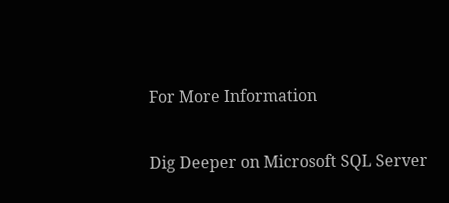For More Information

Dig Deeper on Microsoft SQL Server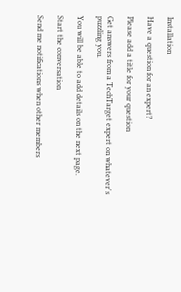Installation

Have a question for an expert?

Please add a title for your question

Get answers from a TechTarget expert on whatever's puzzling you.

You will be able to add details on the next page.

Start the conversation

Send me notifications when other members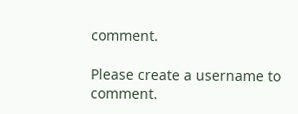comment.

Please create a username to comment.